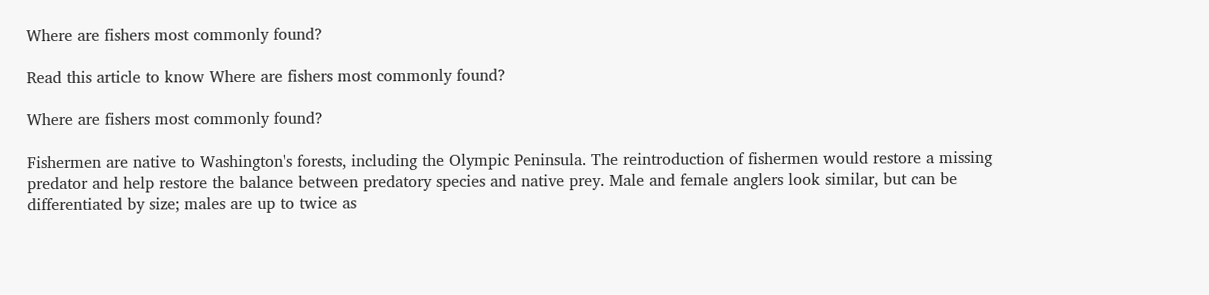Where are fishers most commonly found?

Read this article to know Where are fishers most commonly found?

Where are fishers most commonly found?

Fishermen are native to Washington's forests, including the Olympic Peninsula. The reintroduction of fishermen would restore a missing predator and help restore the balance between predatory species and native prey. Male and female anglers look similar, but can be differentiated by size; males are up to twice as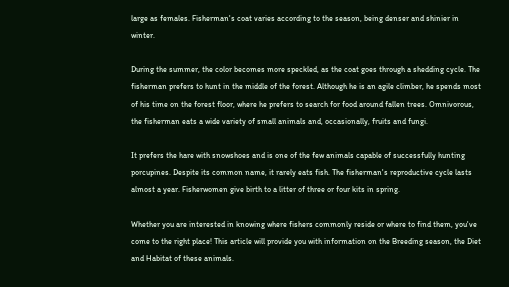large as females. Fisherman's coat varies according to the season, being denser and shinier in winter.

During the summer, the color becomes more speckled, as the coat goes through a shedding cycle. The fisherman prefers to hunt in the middle of the forest. Although he is an agile climber, he spends most of his time on the forest floor, where he prefers to search for food around fallen trees. Omnivorous, the fisherman eats a wide variety of small animals and, occasionally, fruits and fungi.

It prefers the hare with snowshoes and is one of the few animals capable of successfully hunting porcupines. Despite its common name, it rarely eats fish. The fisherman's reproductive cycle lasts almost a year. Fisherwomen give birth to a litter of three or four kits in spring.

Whether you are interested in knowing where fishers commonly reside or where to find them, you've come to the right place! This article will provide you with information on the Breeding season, the Diet and Habitat of these animals.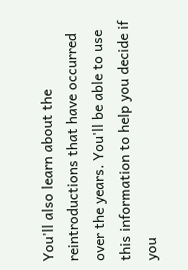You'll also learn about the reintroductions that have occurred over the years. You'll be able to use this information to help you decide if you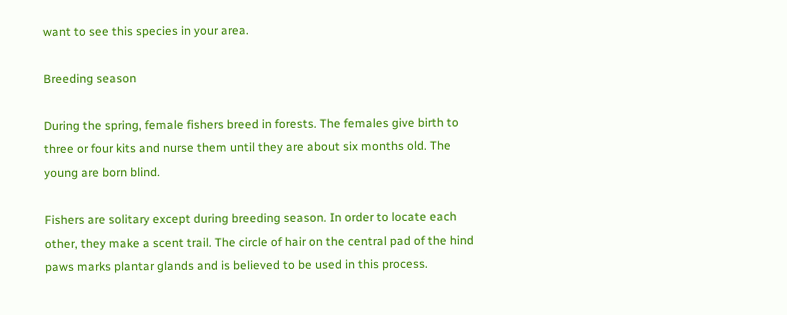want to see this species in your area.

Breeding season

During the spring, female fishers breed in forests. The females give birth to three or four kits and nurse them until they are about six months old. The young are born blind.

Fishers are solitary except during breeding season. In order to locate each other, they make a scent trail. The circle of hair on the central pad of the hind paws marks plantar glands and is believed to be used in this process.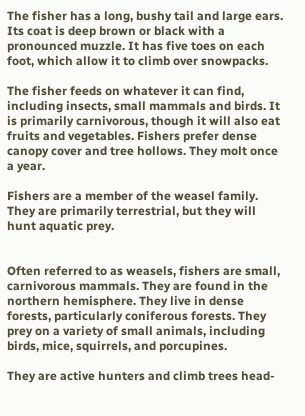The fisher has a long, bushy tail and large ears. Its coat is deep brown or black with a pronounced muzzle. It has five toes on each foot, which allow it to climb over snowpacks.

The fisher feeds on whatever it can find, including insects, small mammals and birds. It is primarily carnivorous, though it will also eat fruits and vegetables. Fishers prefer dense canopy cover and tree hollows. They molt once a year.

Fishers are a member of the weasel family. They are primarily terrestrial, but they will hunt aquatic prey.


Often referred to as weasels, fishers are small, carnivorous mammals. They are found in the northern hemisphere. They live in dense forests, particularly coniferous forests. They prey on a variety of small animals, including birds, mice, squirrels, and porcupines.

They are active hunters and climb trees head-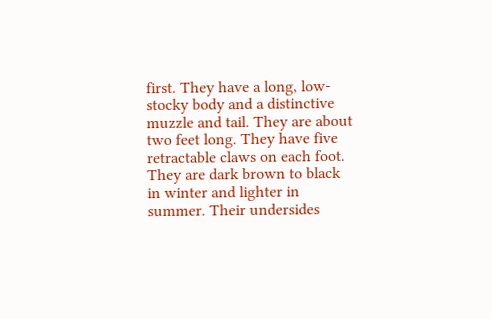first. They have a long, low-stocky body and a distinctive muzzle and tail. They are about two feet long. They have five retractable claws on each foot. They are dark brown to black in winter and lighter in summer. Their undersides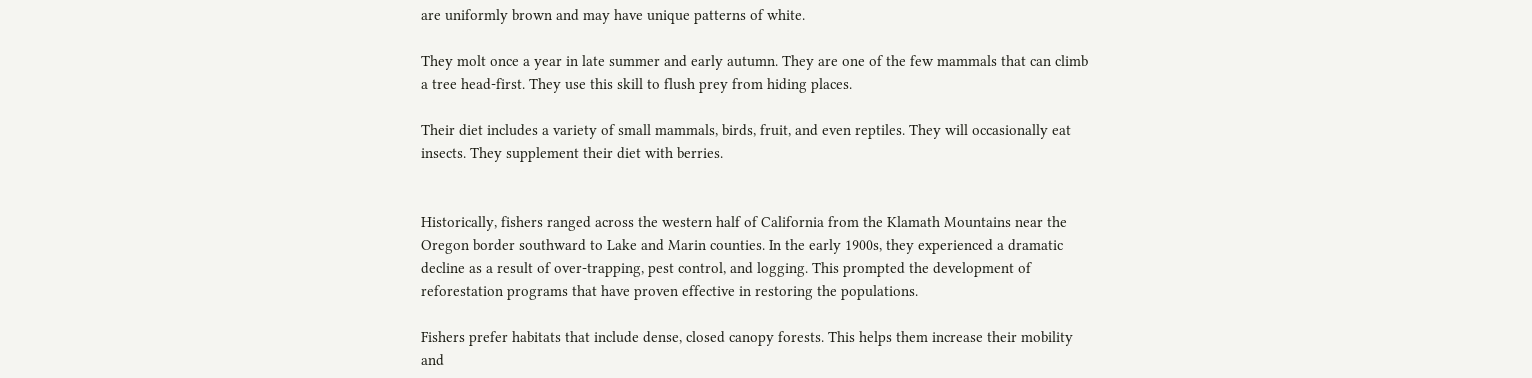are uniformly brown and may have unique patterns of white.

They molt once a year in late summer and early autumn. They are one of the few mammals that can climb a tree head-first. They use this skill to flush prey from hiding places.

Their diet includes a variety of small mammals, birds, fruit, and even reptiles. They will occasionally eat insects. They supplement their diet with berries.


Historically, fishers ranged across the western half of California from the Klamath Mountains near the Oregon border southward to Lake and Marin counties. In the early 1900s, they experienced a dramatic decline as a result of over-trapping, pest control, and logging. This prompted the development of reforestation programs that have proven effective in restoring the populations.

Fishers prefer habitats that include dense, closed canopy forests. This helps them increase their mobility and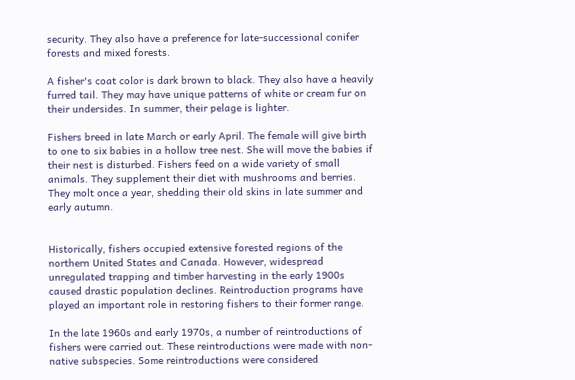security. They also have a preference for late-successional conifer forests and mixed forests.

A fisher's coat color is dark brown to black. They also have a heavily furred tail. They may have unique patterns of white or cream fur on their undersides. In summer, their pelage is lighter.

Fishers breed in late March or early April. The female will give birth to one to six babies in a hollow tree nest. She will move the babies if their nest is disturbed. Fishers feed on a wide variety of small animals. They supplement their diet with mushrooms and berries. They molt once a year, shedding their old skins in late summer and early autumn.


Historically, fishers occupied extensive forested regions of the northern United States and Canada. However, widespread unregulated trapping and timber harvesting in the early 1900s caused drastic population declines. Reintroduction programs have played an important role in restoring fishers to their former range.

In the late 1960s and early 1970s, a number of reintroductions of fishers were carried out. These reintroductions were made with non-native subspecies. Some reintroductions were considered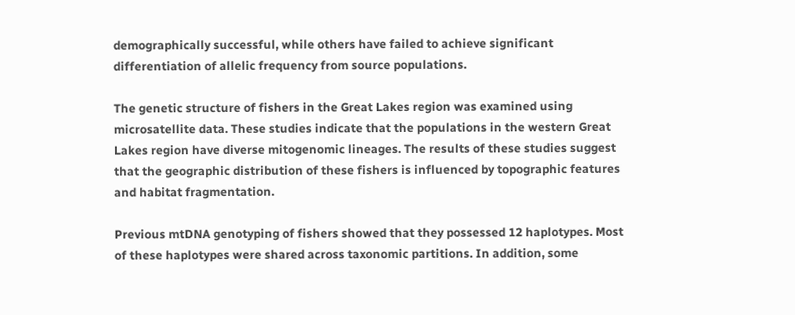demographically successful, while others have failed to achieve significant differentiation of allelic frequency from source populations.

The genetic structure of fishers in the Great Lakes region was examined using microsatellite data. These studies indicate that the populations in the western Great Lakes region have diverse mitogenomic lineages. The results of these studies suggest that the geographic distribution of these fishers is influenced by topographic features and habitat fragmentation.

Previous mtDNA genotyping of fishers showed that they possessed 12 haplotypes. Most of these haplotypes were shared across taxonomic partitions. In addition, some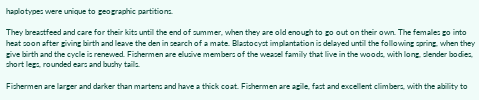haplotypes were unique to geographic partitions.

They breastfeed and care for their kits until the end of summer, when they are old enough to go out on their own. The females go into heat soon after giving birth and leave the den in search of a mate. Blastocyst implantation is delayed until the following spring, when they give birth and the cycle is renewed. Fishermen are elusive members of the weasel family that live in the woods, with long, slender bodies, short legs, rounded ears and bushy tails.

Fishermen are larger and darker than martens and have a thick coat. Fishermen are agile, fast and excellent climbers, with the ability to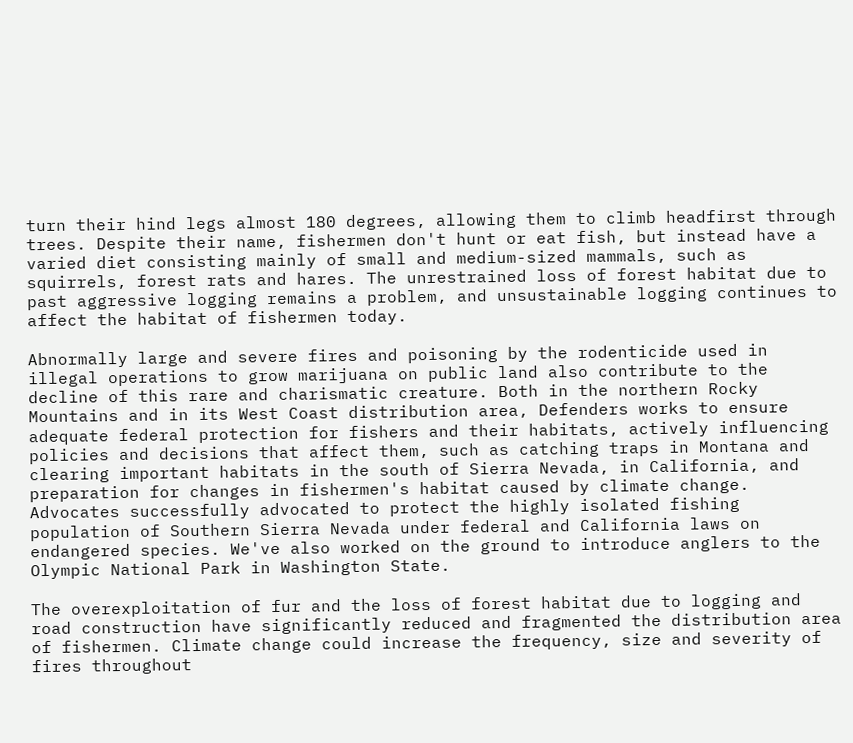turn their hind legs almost 180 degrees, allowing them to climb headfirst through trees. Despite their name, fishermen don't hunt or eat fish, but instead have a varied diet consisting mainly of small and medium-sized mammals, such as squirrels, forest rats and hares. The unrestrained loss of forest habitat due to past aggressive logging remains a problem, and unsustainable logging continues to affect the habitat of fishermen today.

Abnormally large and severe fires and poisoning by the rodenticide used in illegal operations to grow marijuana on public land also contribute to the decline of this rare and charismatic creature. Both in the northern Rocky Mountains and in its West Coast distribution area, Defenders works to ensure adequate federal protection for fishers and their habitats, actively influencing policies and decisions that affect them, such as catching traps in Montana and clearing important habitats in the south of Sierra Nevada, in California, and preparation for changes in fishermen's habitat caused by climate change. Advocates successfully advocated to protect the highly isolated fishing population of Southern Sierra Nevada under federal and California laws on endangered species. We've also worked on the ground to introduce anglers to the Olympic National Park in Washington State.

The overexploitation of fur and the loss of forest habitat due to logging and road construction have significantly reduced and fragmented the distribution area of fishermen. Climate change could increase the frequency, size and severity of fires throughout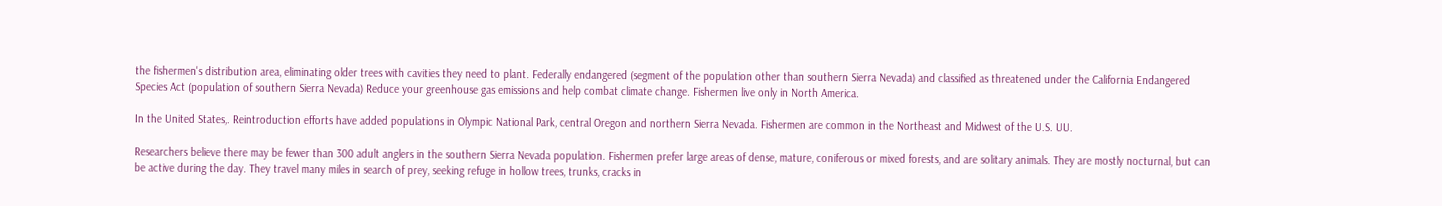the fishermen's distribution area, eliminating older trees with cavities they need to plant. Federally endangered (segment of the population other than southern Sierra Nevada) and classified as threatened under the California Endangered Species Act (population of southern Sierra Nevada) Reduce your greenhouse gas emissions and help combat climate change. Fishermen live only in North America.

In the United States,. Reintroduction efforts have added populations in Olympic National Park, central Oregon and northern Sierra Nevada. Fishermen are common in the Northeast and Midwest of the U.S. UU.

Researchers believe there may be fewer than 300 adult anglers in the southern Sierra Nevada population. Fishermen prefer large areas of dense, mature, coniferous or mixed forests, and are solitary animals. They are mostly nocturnal, but can be active during the day. They travel many miles in search of prey, seeking refuge in hollow trees, trunks, cracks in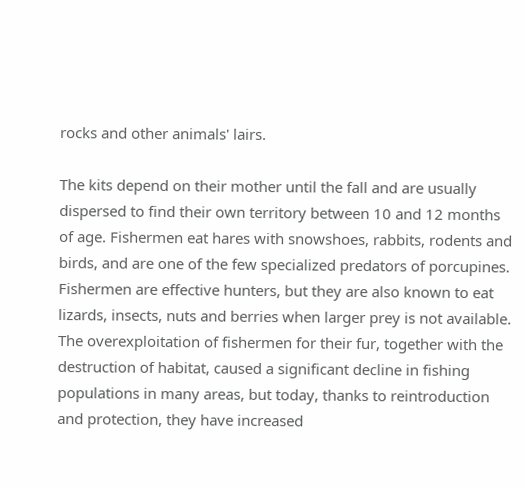rocks and other animals' lairs.

The kits depend on their mother until the fall and are usually dispersed to find their own territory between 10 and 12 months of age. Fishermen eat hares with snowshoes, rabbits, rodents and birds, and are one of the few specialized predators of porcupines. Fishermen are effective hunters, but they are also known to eat lizards, insects, nuts and berries when larger prey is not available. The overexploitation of fishermen for their fur, together with the destruction of habitat, caused a significant decline in fishing populations in many areas, but today, thanks to reintroduction and protection, they have increased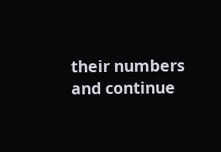their numbers and continue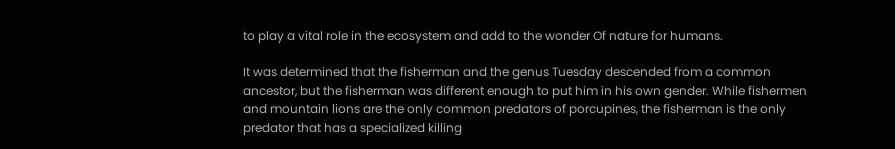to play a vital role in the ecosystem and add to the wonder Of nature for humans.

It was determined that the fisherman and the genus Tuesday descended from a common ancestor, but the fisherman was different enough to put him in his own gender. While fishermen and mountain lions are the only common predators of porcupines, the fisherman is the only predator that has a specialized killing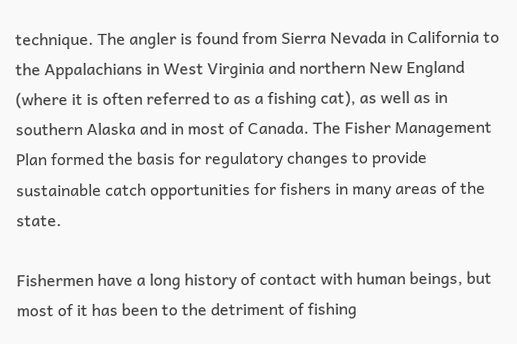technique. The angler is found from Sierra Nevada in California to the Appalachians in West Virginia and northern New England (where it is often referred to as a fishing cat), as well as in southern Alaska and in most of Canada. The Fisher Management Plan formed the basis for regulatory changes to provide sustainable catch opportunities for fishers in many areas of the state.

Fishermen have a long history of contact with human beings, but most of it has been to the detriment of fishing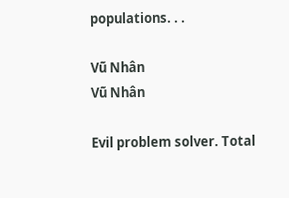populations. . .

Vũ Nhân
Vũ Nhân

Evil problem solver. Total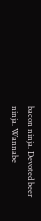bacon ninja. Devoted beer ninja. Wannabe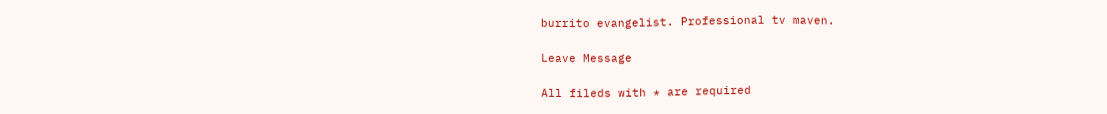burrito evangelist. Professional tv maven.

Leave Message

All fileds with * are required